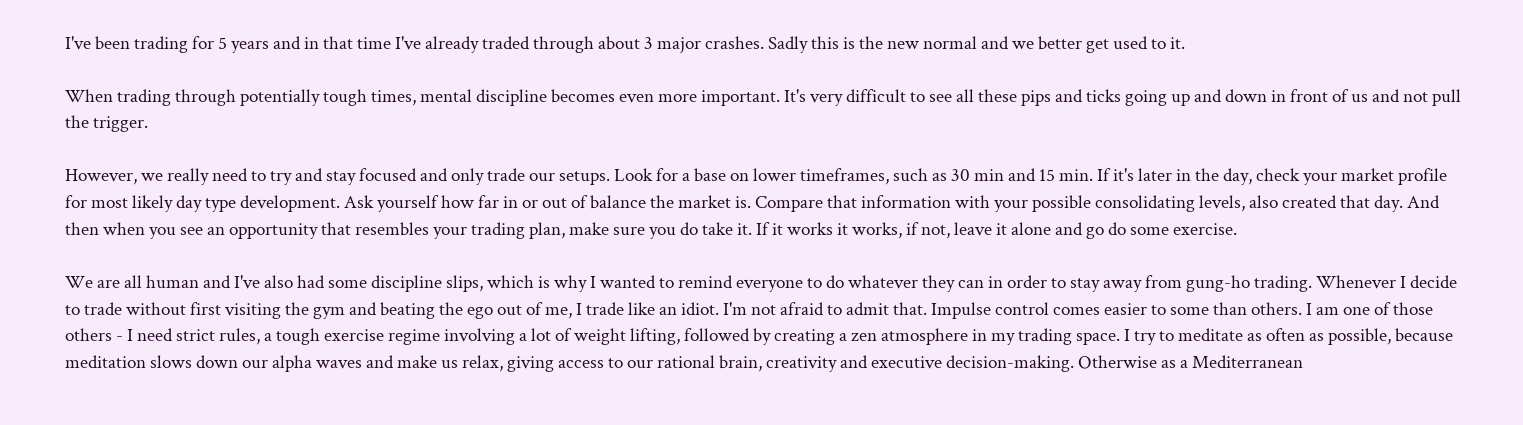I've been trading for 5 years and in that time I've already traded through about 3 major crashes. Sadly this is the new normal and we better get used to it.

When trading through potentially tough times, mental discipline becomes even more important. It's very difficult to see all these pips and ticks going up and down in front of us and not pull the trigger.

However, we really need to try and stay focused and only trade our setups. Look for a base on lower timeframes, such as 30 min and 15 min. If it's later in the day, check your market profile for most likely day type development. Ask yourself how far in or out of balance the market is. Compare that information with your possible consolidating levels, also created that day. And then when you see an opportunity that resembles your trading plan, make sure you do take it. If it works it works, if not, leave it alone and go do some exercise.

We are all human and I've also had some discipline slips, which is why I wanted to remind everyone to do whatever they can in order to stay away from gung-ho trading. Whenever I decide to trade without first visiting the gym and beating the ego out of me, I trade like an idiot. I'm not afraid to admit that. Impulse control comes easier to some than others. I am one of those others - I need strict rules, a tough exercise regime involving a lot of weight lifting, followed by creating a zen atmosphere in my trading space. I try to meditate as often as possible, because meditation slows down our alpha waves and make us relax, giving access to our rational brain, creativity and executive decision-making. Otherwise as a Mediterranean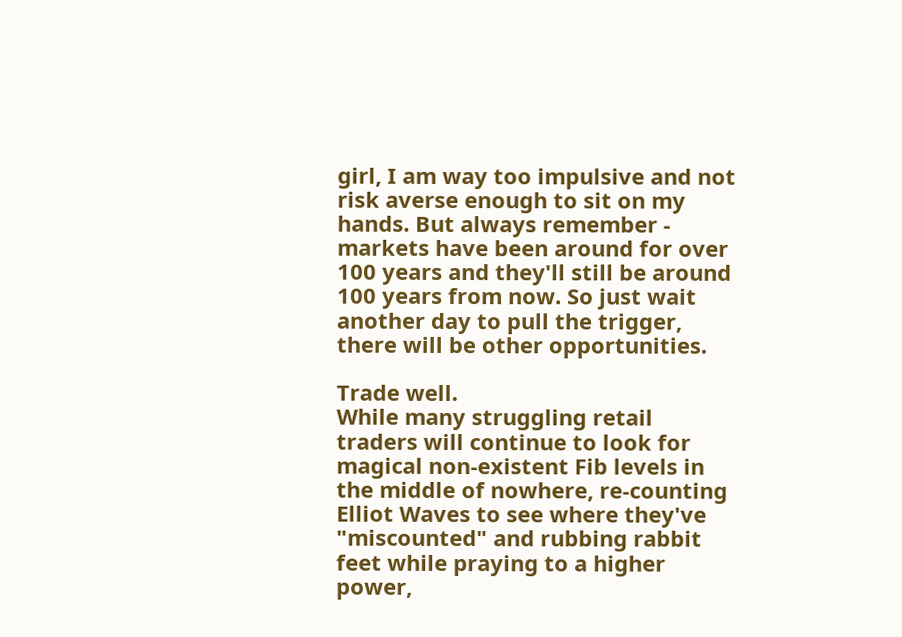girl, I am way too impulsive and not risk averse enough to sit on my hands. But always remember - markets have been around for over 100 years and they'll still be around 100 years from now. So just wait another day to pull the trigger, there will be other opportunities.

Trade well.
While many struggling retail traders will continue to look for magical non-existent Fib levels in the middle of nowhere, re-counting Elliot Waves to see where they've "miscounted" and rubbing rabbit feet while praying to a higher power,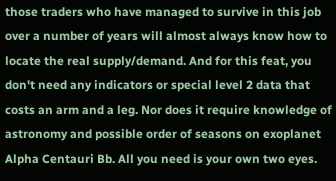those traders who have managed to survive in this job over a number of years will almost always know how to locate the real supply/demand. And for this feat, you don't need any indicators or special level 2 data that costs an arm and a leg. Nor does it require knowledge of astronomy and possible order of seasons on exoplanet Alpha Centauri Bb. All you need is your own two eyes.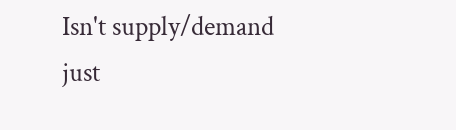Isn't supply/demand just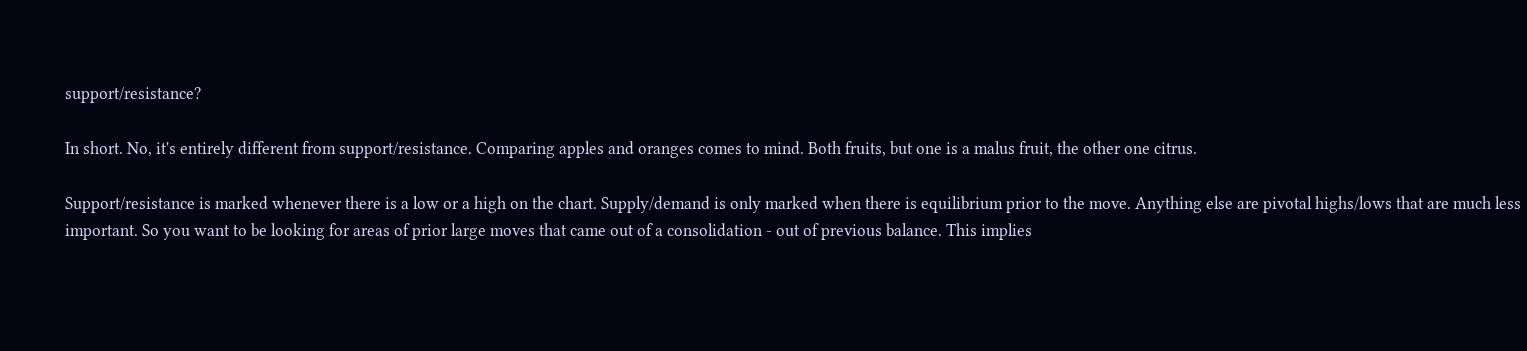support/resistance?

In short. No, it's entirely different from support/resistance. Comparing apples and oranges comes to mind. Both fruits, but one is a malus fruit, the other one citrus.

Support/resistance is marked whenever there is a low or a high on the chart. Supply/demand is only marked when there is equilibrium prior to the move. Anything else are pivotal highs/lows that are much less important. So you want to be looking for areas of prior large moves that came out of a consolidation - out of previous balance. This implies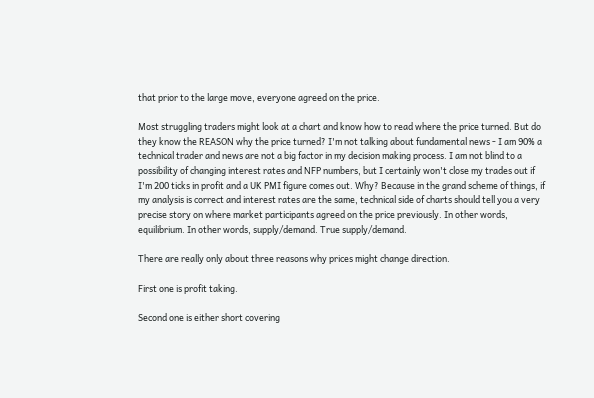that prior to the large move, everyone agreed on the price.

Most struggling traders might look at a chart and know how to read where the price turned. But do they know the REASON why the price turned? I'm not talking about fundamental news - I am 90% a technical trader and news are not a big factor in my decision making process. I am not blind to a possibility of changing interest rates and NFP numbers, but I certainly won't close my trades out if I'm 200 ticks in profit and a UK PMI figure comes out. Why? Because in the grand scheme of things, if my analysis is correct and interest rates are the same, technical side of charts should tell you a very precise story on where market participants agreed on the price previously. In other words, equilibrium. In other words, supply/demand. True supply/demand.

There are really only about three reasons why prices might change direction.

First one is profit taking.

Second one is either short covering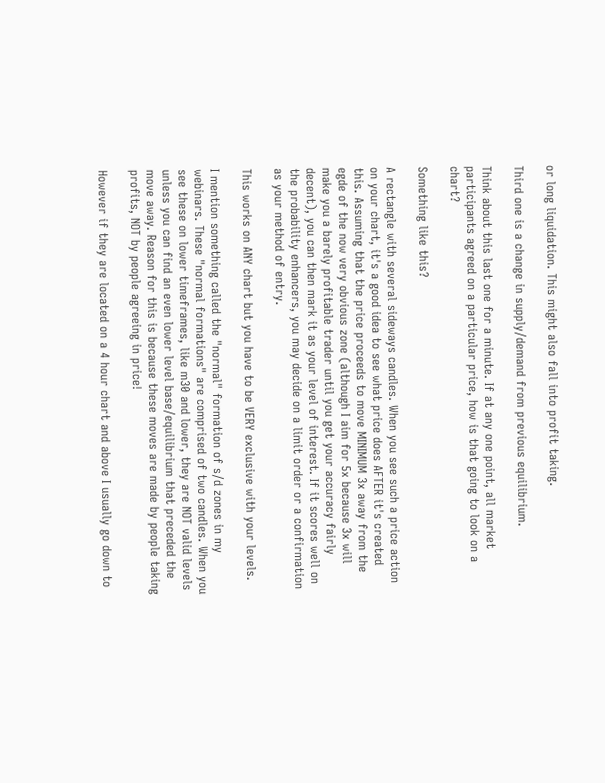or long liquidation. This might also fall into profit taking.

Third one is a change in supply/demand from previous equilibrium.

Think about this last one for a minute. If at any one point, all market participants agreed on a particular price, how is that going to look on a chart?

Something like this?

A rectangle with several sideways candles. When you see such a price action on your chart, it's a good idea to see what price does AFTER it's created this. Assuming that the price proceeds to move MINIMUM 3x away from the egde of the now very obvious zone (although I aim for 5x because 3x will make you a barely profitable trader until you get your accuracy fairly decent), you can then mark it as your level of interest. If it scores well on the probability enhancers, you may decide on a limit order or a confirmation as your method of entry.

This works on ANY chart but you have to be VERY exclusive with your levels.

I mention something called the "normal" formation of s/d zones in my webinars. These "normal formations" are comprised of two candles. When you see these on lower timeframes, like m30 and lower, they are NOT valid levels unless you can find an even lower level base/equilibrium that preceded the move away. Reason for this is because these moves are made by people taking profits, NOT by people agreeing in price!

However if they are located on a 4 hour chart and above I usually go down to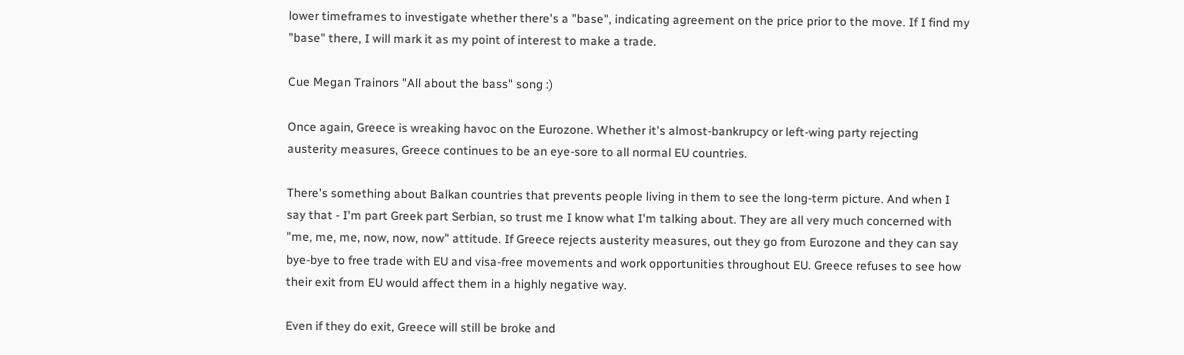lower timeframes to investigate whether there's a "base", indicating agreement on the price prior to the move. If I find my "base" there, I will mark it as my point of interest to make a trade.

Cue Megan Trainors "All about the bass" song :)

Once again, Greece is wreaking havoc on the Eurozone. Whether it's almost-bankrupcy or left-wing party rejecting austerity measures, Greece continues to be an eye-sore to all normal EU countries.

There's something about Balkan countries that prevents people living in them to see the long-term picture. And when I say that - I'm part Greek part Serbian, so trust me I know what I'm talking about. They are all very much concerned with "me, me, me, now, now, now" attitude. If Greece rejects austerity measures, out they go from Eurozone and they can say bye-bye to free trade with EU and visa-free movements and work opportunities throughout EU. Greece refuses to see how their exit from EU would affect them in a highly negative way.

Even if they do exit, Greece will still be broke and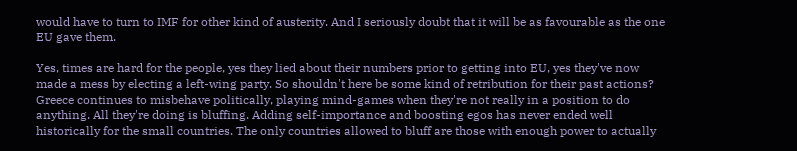would have to turn to IMF for other kind of austerity. And I seriously doubt that it will be as favourable as the one EU gave them.

Yes, times are hard for the people, yes they lied about their numbers prior to getting into EU, yes they've now made a mess by electing a left-wing party. So shouldn't here be some kind of retribution for their past actions? Greece continues to misbehave politically, playing mind-games when they're not really in a position to do anything. All they're doing is bluffing. Adding self-importance and boosting egos has never ended well historically for the small countries. The only countries allowed to bluff are those with enough power to actually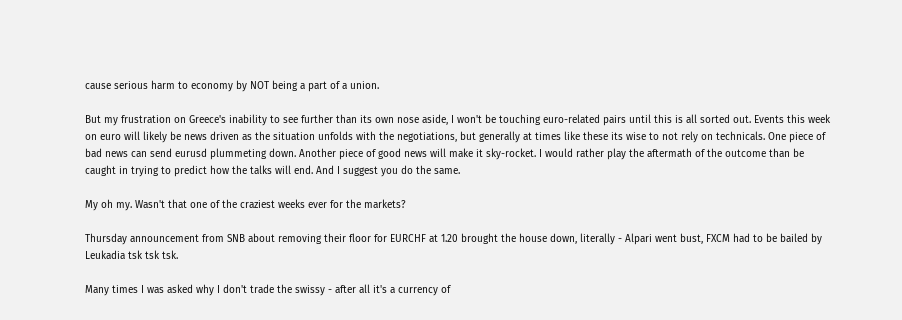cause serious harm to economy by NOT being a part of a union.

But my frustration on Greece's inability to see further than its own nose aside, I won't be touching euro-related pairs until this is all sorted out. Events this week on euro will likely be news driven as the situation unfolds with the negotiations, but generally at times like these its wise to not rely on technicals. One piece of bad news can send eurusd plummeting down. Another piece of good news will make it sky-rocket. I would rather play the aftermath of the outcome than be caught in trying to predict how the talks will end. And I suggest you do the same.

My oh my. Wasn't that one of the craziest weeks ever for the markets?

Thursday announcement from SNB about removing their floor for EURCHF at 1.20 brought the house down, literally - Alpari went bust, FXCM had to be bailed by Leukadia tsk tsk tsk.

Many times I was asked why I don't trade the swissy - after all it's a currency of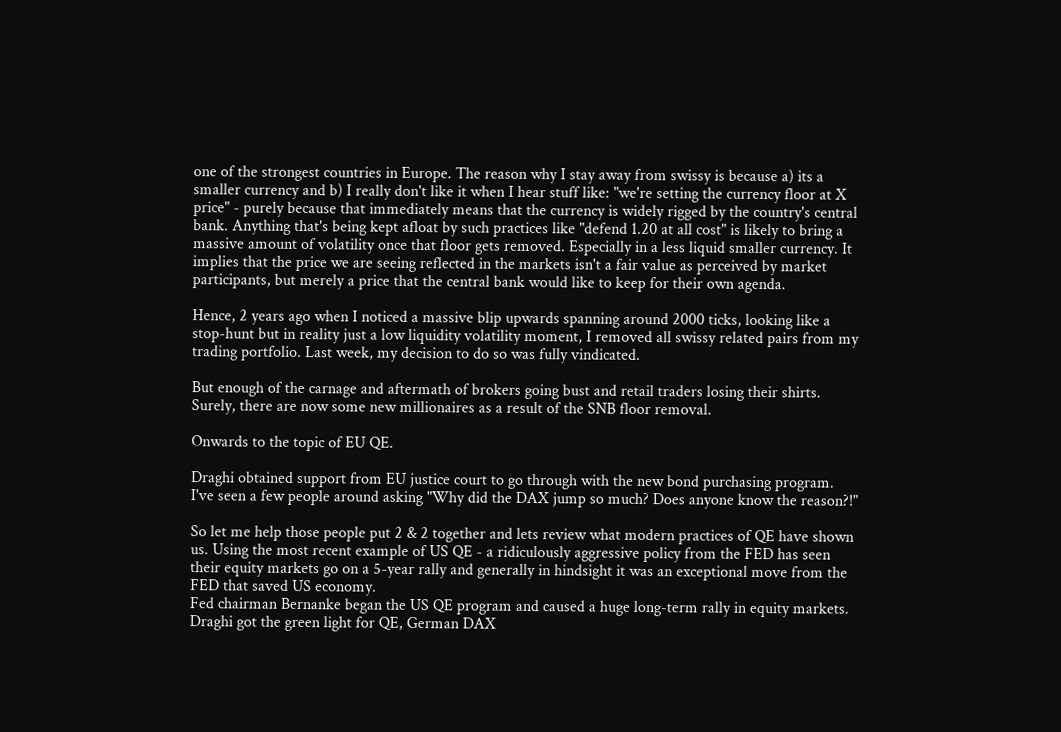one of the strongest countries in Europe. The reason why I stay away from swissy is because a) its a smaller currency and b) I really don't like it when I hear stuff like: "we're setting the currency floor at X price" - purely because that immediately means that the currency is widely rigged by the country's central bank. Anything that's being kept afloat by such practices like "defend 1.20 at all cost" is likely to bring a massive amount of volatility once that floor gets removed. Especially in a less liquid smaller currency. It implies that the price we are seeing reflected in the markets isn't a fair value as perceived by market participants, but merely a price that the central bank would like to keep for their own agenda.

Hence, 2 years ago when I noticed a massive blip upwards spanning around 2000 ticks, looking like a stop-hunt but in reality just a low liquidity volatility moment, I removed all swissy related pairs from my trading portfolio. Last week, my decision to do so was fully vindicated.

But enough of the carnage and aftermath of brokers going bust and retail traders losing their shirts. Surely, there are now some new millionaires as a result of the SNB floor removal.

Onwards to the topic of EU QE.

Draghi obtained support from EU justice court to go through with the new bond purchasing program. I've seen a few people around asking "Why did the DAX jump so much? Does anyone know the reason?!"

So let me help those people put 2 & 2 together and lets review what modern practices of QE have shown us. Using the most recent example of US QE - a ridiculously aggressive policy from the FED has seen their equity markets go on a 5-year rally and generally in hindsight it was an exceptional move from the FED that saved US economy.
Fed chairman Bernanke began the US QE program and caused a huge long-term rally in equity markets.
Draghi got the green light for QE, German DAX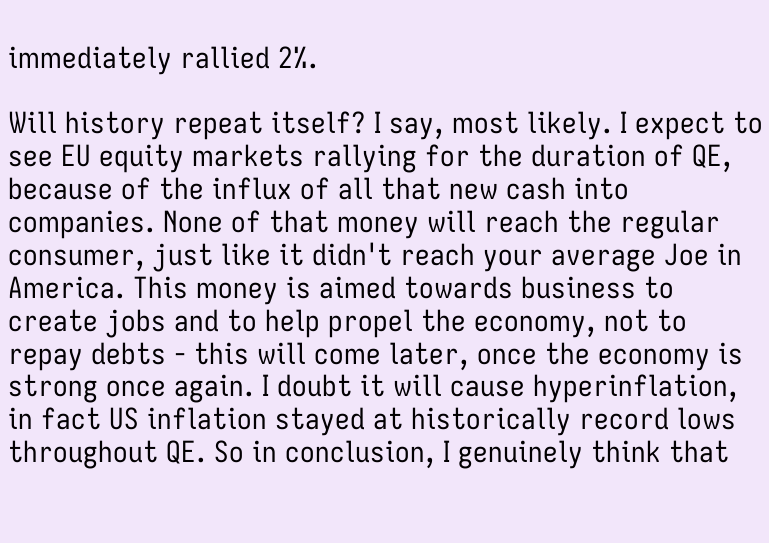immediately rallied 2%.

Will history repeat itself? I say, most likely. I expect to see EU equity markets rallying for the duration of QE, because of the influx of all that new cash into companies. None of that money will reach the regular consumer, just like it didn't reach your average Joe in America. This money is aimed towards business to create jobs and to help propel the economy, not to repay debts - this will come later, once the economy is strong once again. I doubt it will cause hyperinflation, in fact US inflation stayed at historically record lows throughout QE. So in conclusion, I genuinely think that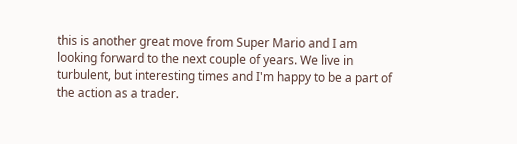this is another great move from Super Mario and I am looking forward to the next couple of years. We live in turbulent, but interesting times and I'm happy to be a part of the action as a trader.